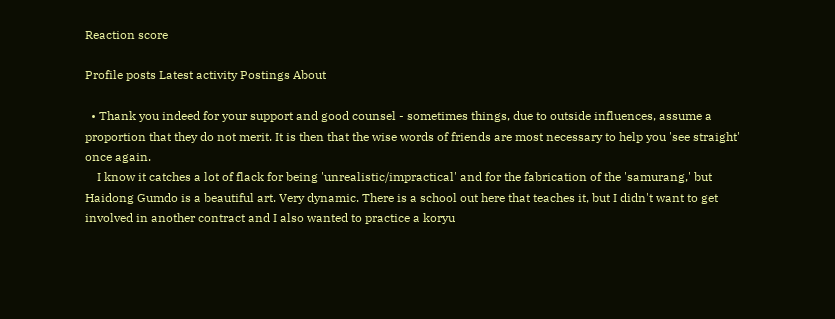Reaction score

Profile posts Latest activity Postings About

  • Thank you indeed for your support and good counsel - sometimes things, due to outside influences, assume a proportion that they do not merit. It is then that the wise words of friends are most necessary to help you 'see straight' once again.
    I know it catches a lot of flack for being 'unrealistic/impractical' and for the fabrication of the 'samurang,' but Haidong Gumdo is a beautiful art. Very dynamic. There is a school out here that teaches it, but I didn't want to get involved in another contract and I also wanted to practice a koryu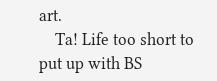art.
    Ta! Life too short to put up with BS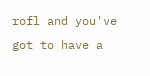rofl and you've got to have a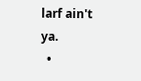larf ain't ya.
  •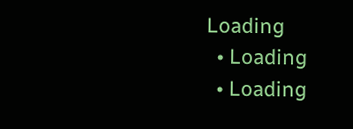Loading
  • Loading
  • Loading